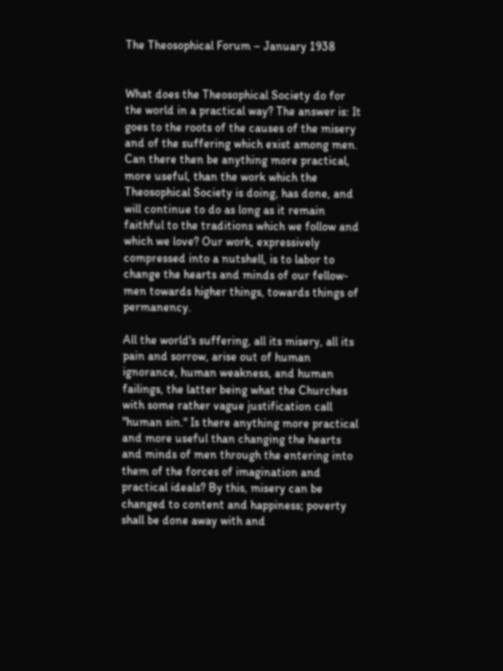The Theosophical Forum – January 1938


What does the Theosophical Society do for the world in a practical way? The answer is: It goes to the roots of the causes of the misery and of the suffering which exist among men. Can there then be anything more practical, more useful, than the work which the Theosophical Society is doing, has done, and will continue to do as long as it remain faithful to the traditions which we follow and which we love? Our work, expressively compressed into a nutshell, is to labor to change the hearts and minds of our fellow-men towards higher things, towards things of permanency.

All the world's suffering, all its misery, all its pain and sorrow, arise out of human ignorance, human weakness, and human failings, the latter being what the Churches with some rather vague justification call "human sin." Is there anything more practical and more useful than changing the hearts and minds of men through the entering into them of the forces of imagination and practical ideals? By this, misery can be changed to content and happiness; poverty shall be done away with and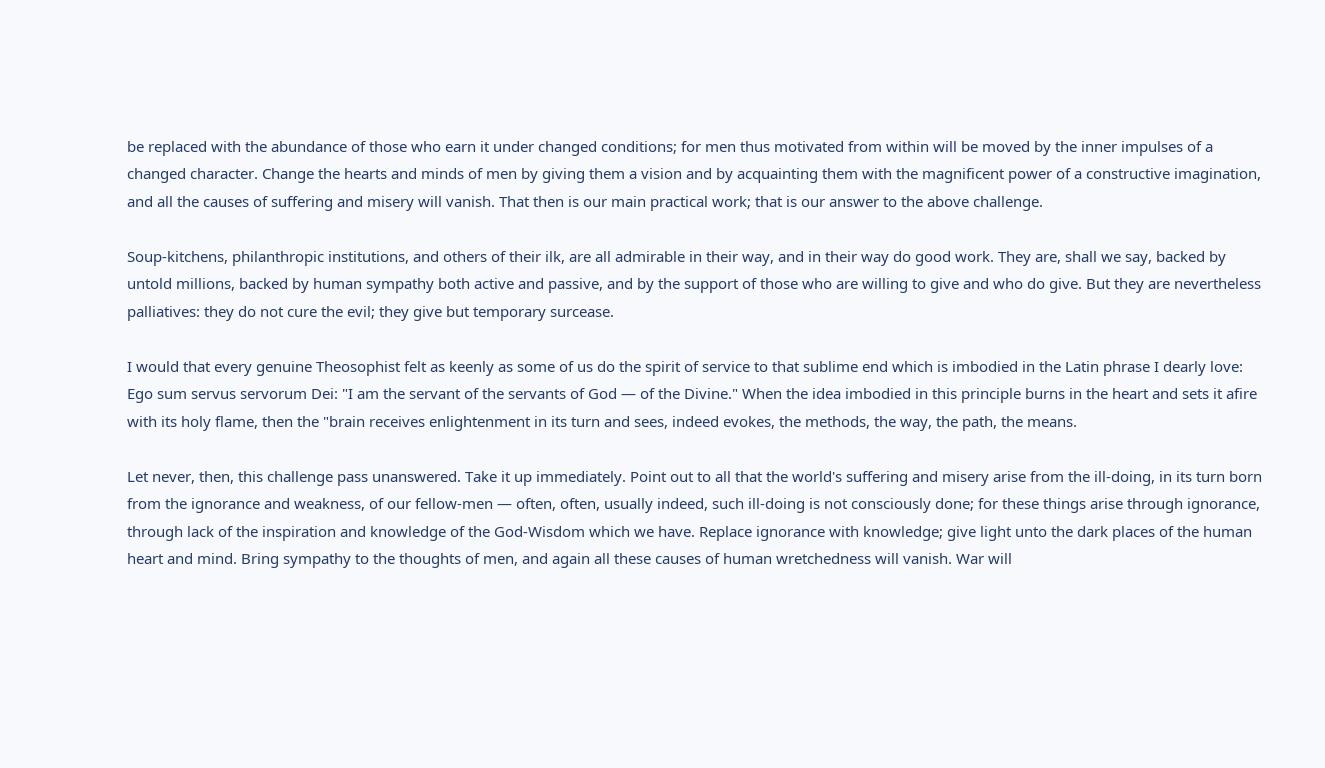be replaced with the abundance of those who earn it under changed conditions; for men thus motivated from within will be moved by the inner impulses of a changed character. Change the hearts and minds of men by giving them a vision and by acquainting them with the magnificent power of a constructive imagination, and all the causes of suffering and misery will vanish. That then is our main practical work; that is our answer to the above challenge.

Soup-kitchens, philanthropic institutions, and others of their ilk, are all admirable in their way, and in their way do good work. They are, shall we say, backed by untold millions, backed by human sympathy both active and passive, and by the support of those who are willing to give and who do give. But they are nevertheless palliatives: they do not cure the evil; they give but temporary surcease.

I would that every genuine Theosophist felt as keenly as some of us do the spirit of service to that sublime end which is imbodied in the Latin phrase I dearly love: Ego sum servus servorum Dei: "I am the servant of the servants of God — of the Divine." When the idea imbodied in this principle burns in the heart and sets it afire with its holy flame, then the "brain receives enlightenment in its turn and sees, indeed evokes, the methods, the way, the path, the means.

Let never, then, this challenge pass unanswered. Take it up immediately. Point out to all that the world's suffering and misery arise from the ill-doing, in its turn born from the ignorance and weakness, of our fellow-men — often, often, usually indeed, such ill-doing is not consciously done; for these things arise through ignorance, through lack of the inspiration and knowledge of the God-Wisdom which we have. Replace ignorance with knowledge; give light unto the dark places of the human heart and mind. Bring sympathy to the thoughts of men, and again all these causes of human wretchedness will vanish. War will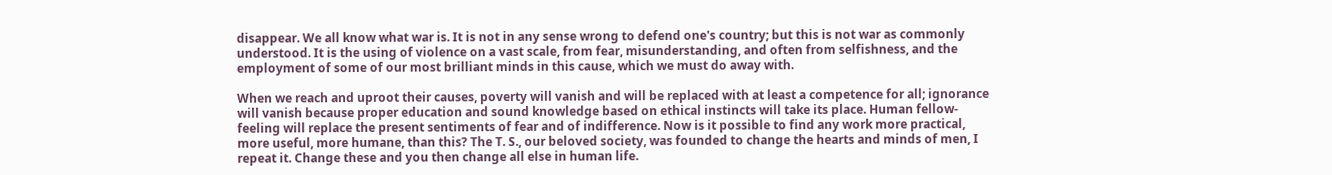disappear. We all know what war is. It is not in any sense wrong to defend one's country; but this is not war as commonly understood. It is the using of violence on a vast scale, from fear, misunderstanding, and often from selfishness, and the employment of some of our most brilliant minds in this cause, which we must do away with.

When we reach and uproot their causes, poverty will vanish and will be replaced with at least a competence for all; ignorance will vanish because proper education and sound knowledge based on ethical instincts will take its place. Human fellow-feeling will replace the present sentiments of fear and of indifference. Now is it possible to find any work more practical, more useful, more humane, than this? The T. S., our beloved society, was founded to change the hearts and minds of men, I repeat it. Change these and you then change all else in human life.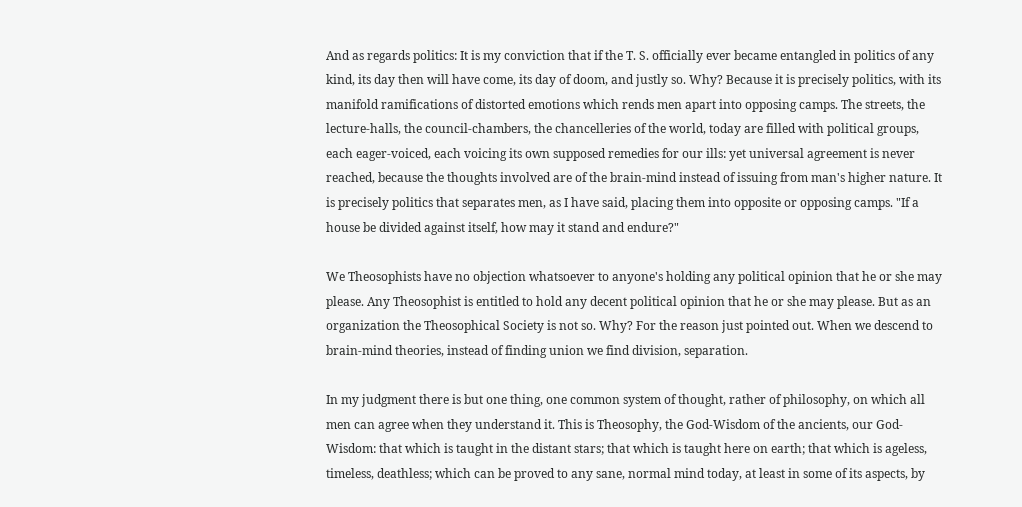And as regards politics: It is my conviction that if the T. S. officially ever became entangled in politics of any kind, its day then will have come, its day of doom, and justly so. Why? Because it is precisely politics, with its manifold ramifications of distorted emotions which rends men apart into opposing camps. The streets, the lecture-halls, the council-chambers, the chancelleries of the world, today are filled with political groups, each eager-voiced, each voicing its own supposed remedies for our ills: yet universal agreement is never reached, because the thoughts involved are of the brain-mind instead of issuing from man's higher nature. It is precisely politics that separates men, as I have said, placing them into opposite or opposing camps. "If a house be divided against itself, how may it stand and endure?"

We Theosophists have no objection whatsoever to anyone's holding any political opinion that he or she may please. Any Theosophist is entitled to hold any decent political opinion that he or she may please. But as an organization the Theosophical Society is not so. Why? For the reason just pointed out. When we descend to brain-mind theories, instead of finding union we find division, separation.

In my judgment there is but one thing, one common system of thought, rather of philosophy, on which all men can agree when they understand it. This is Theosophy, the God-Wisdom of the ancients, our God-Wisdom: that which is taught in the distant stars; that which is taught here on earth; that which is ageless, timeless, deathless; which can be proved to any sane, normal mind today, at least in some of its aspects, by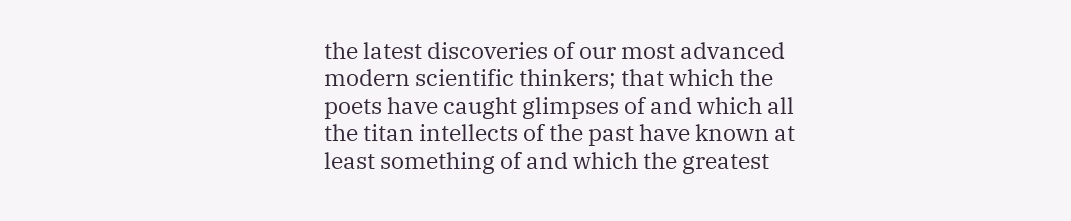the latest discoveries of our most advanced modern scientific thinkers; that which the poets have caught glimpses of and which all the titan intellects of the past have known at least something of and which the greatest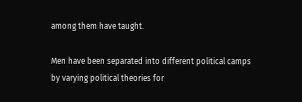among them have taught.

Men have been separated into different political camps by varying political theories for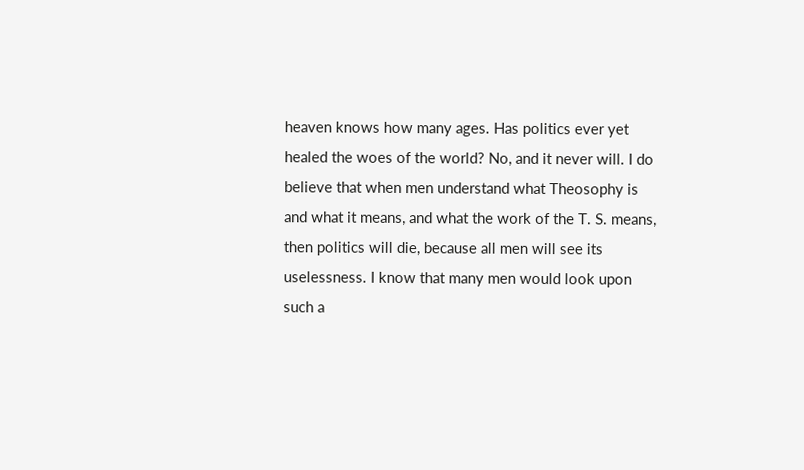heaven knows how many ages. Has politics ever yet healed the woes of the world? No, and it never will. I do believe that when men understand what Theosophy is and what it means, and what the work of the T. S. means, then politics will die, because all men will see its uselessness. I know that many men would look upon such a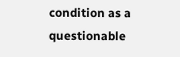condition as a questionable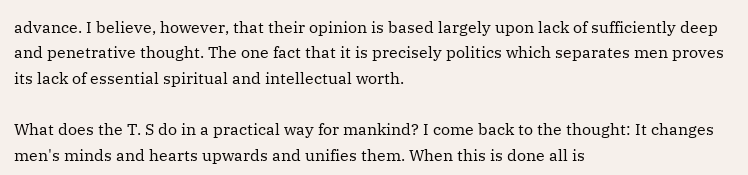advance. I believe, however, that their opinion is based largely upon lack of sufficiently deep and penetrative thought. The one fact that it is precisely politics which separates men proves its lack of essential spiritual and intellectual worth.

What does the T. S do in a practical way for mankind? I come back to the thought: It changes men's minds and hearts upwards and unifies them. When this is done all is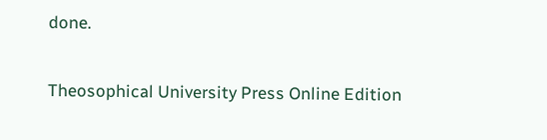done.

Theosophical University Press Online Edition